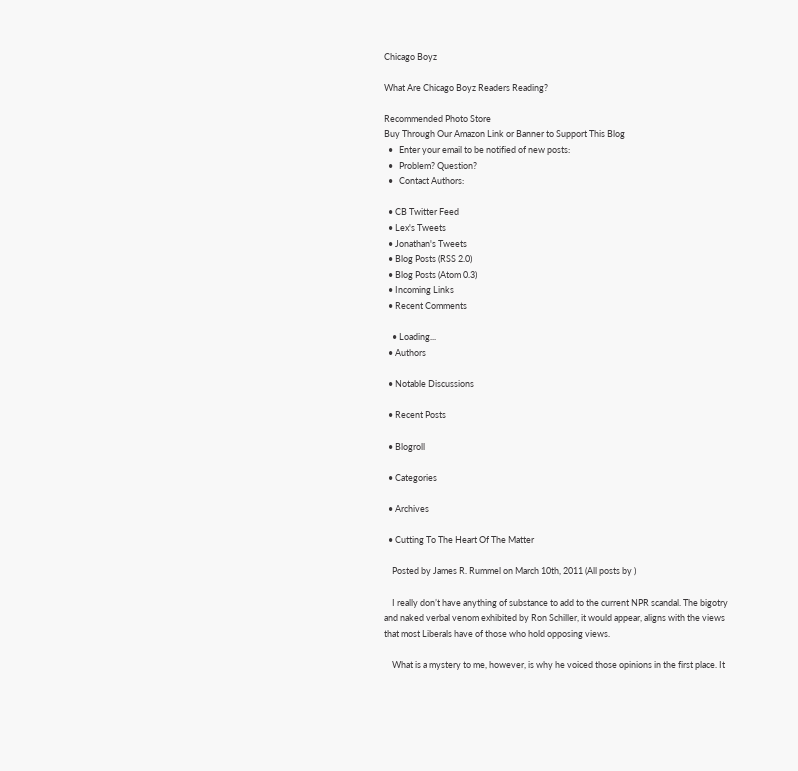Chicago Boyz

What Are Chicago Boyz Readers Reading?

Recommended Photo Store
Buy Through Our Amazon Link or Banner to Support This Blog
  •   Enter your email to be notified of new posts:
  •   Problem? Question?
  •   Contact Authors:

  • CB Twitter Feed
  • Lex's Tweets
  • Jonathan's Tweets
  • Blog Posts (RSS 2.0)
  • Blog Posts (Atom 0.3)
  • Incoming Links
  • Recent Comments

    • Loading...
  • Authors

  • Notable Discussions

  • Recent Posts

  • Blogroll

  • Categories

  • Archives

  • Cutting To The Heart Of The Matter

    Posted by James R. Rummel on March 10th, 2011 (All posts by )

    I really don’t have anything of substance to add to the current NPR scandal. The bigotry and naked verbal venom exhibited by Ron Schiller, it would appear, aligns with the views that most Liberals have of those who hold opposing views.

    What is a mystery to me, however, is why he voiced those opinions in the first place. It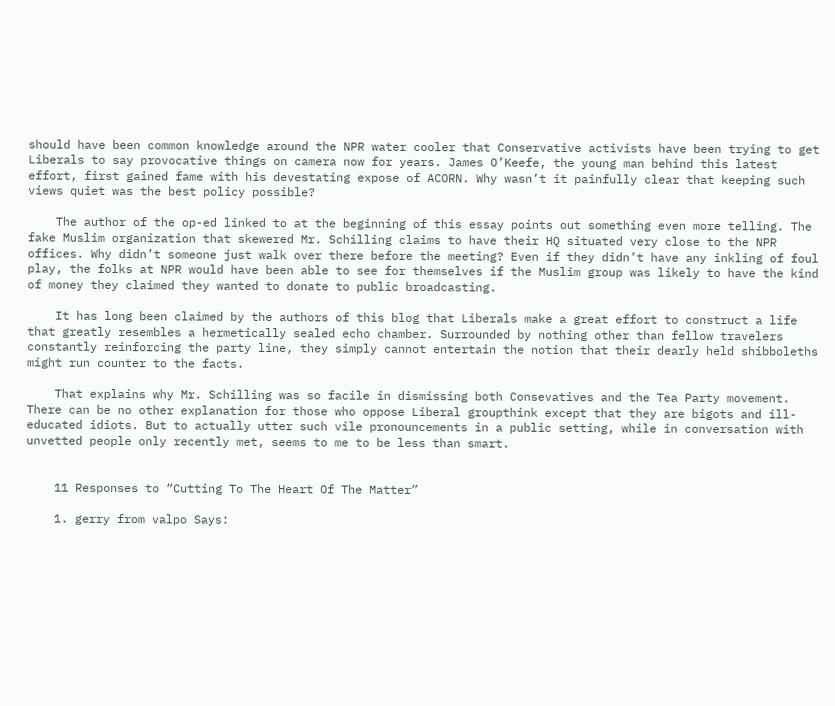should have been common knowledge around the NPR water cooler that Conservative activists have been trying to get Liberals to say provocative things on camera now for years. James O’Keefe, the young man behind this latest effort, first gained fame with his devestating expose of ACORN. Why wasn’t it painfully clear that keeping such views quiet was the best policy possible?

    The author of the op-ed linked to at the beginning of this essay points out something even more telling. The fake Muslim organization that skewered Mr. Schilling claims to have their HQ situated very close to the NPR offices. Why didn’t someone just walk over there before the meeting? Even if they didn’t have any inkling of foul play, the folks at NPR would have been able to see for themselves if the Muslim group was likely to have the kind of money they claimed they wanted to donate to public broadcasting.

    It has long been claimed by the authors of this blog that Liberals make a great effort to construct a life that greatly resembles a hermetically sealed echo chamber. Surrounded by nothing other than fellow travelers constantly reinforcing the party line, they simply cannot entertain the notion that their dearly held shibboleths might run counter to the facts.

    That explains why Mr. Schilling was so facile in dismissing both Consevatives and the Tea Party movement. There can be no other explanation for those who oppose Liberal groupthink except that they are bigots and ill-educated idiots. But to actually utter such vile pronouncements in a public setting, while in conversation with unvetted people only recently met, seems to me to be less than smart.


    11 Responses to “Cutting To The Heart Of The Matter”

    1. gerry from valpo Says: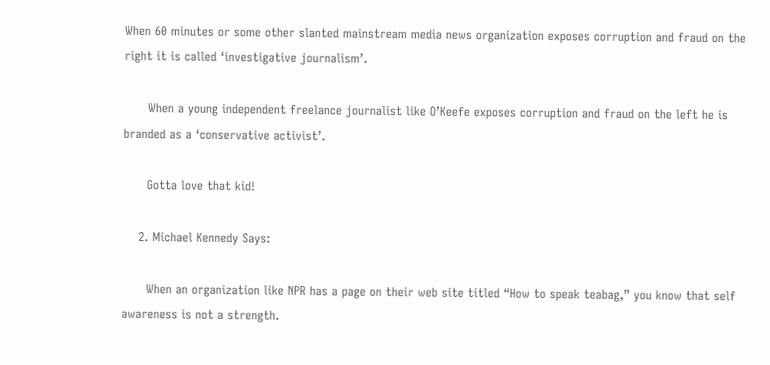When 60 minutes or some other slanted mainstream media news organization exposes corruption and fraud on the right it is called ‘investigative journalism’.

      When a young independent freelance journalist like O’Keefe exposes corruption and fraud on the left he is branded as a ‘conservative activist’.

      Gotta love that kid!

    2. Michael Kennedy Says:

      When an organization like NPR has a page on their web site titled “How to speak teabag,” you know that self awareness is not a strength.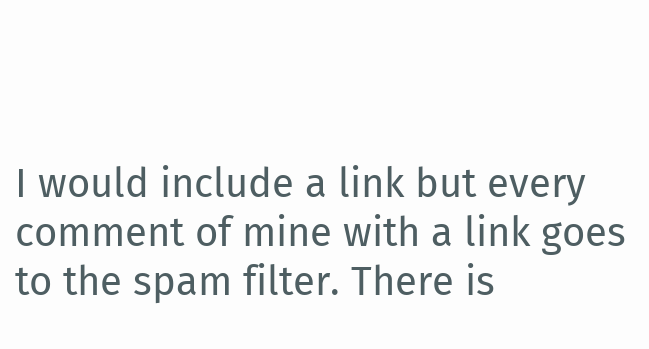I would include a link but every comment of mine with a link goes to the spam filter. There is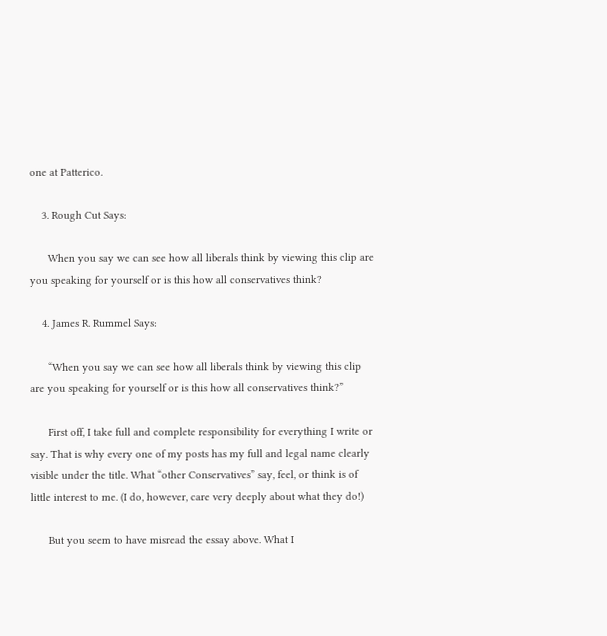one at Patterico.

    3. Rough Cut Says:

      When you say we can see how all liberals think by viewing this clip are you speaking for yourself or is this how all conservatives think?

    4. James R. Rummel Says:

      “When you say we can see how all liberals think by viewing this clip are you speaking for yourself or is this how all conservatives think?”

      First off, I take full and complete responsibility for everything I write or say. That is why every one of my posts has my full and legal name clearly visible under the title. What “other Conservatives” say, feel, or think is of little interest to me. (I do, however, care very deeply about what they do!)

      But you seem to have misread the essay above. What I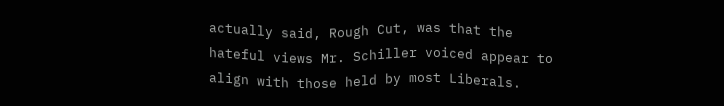actually said, Rough Cut, was that the hateful views Mr. Schiller voiced appear to align with those held by most Liberals.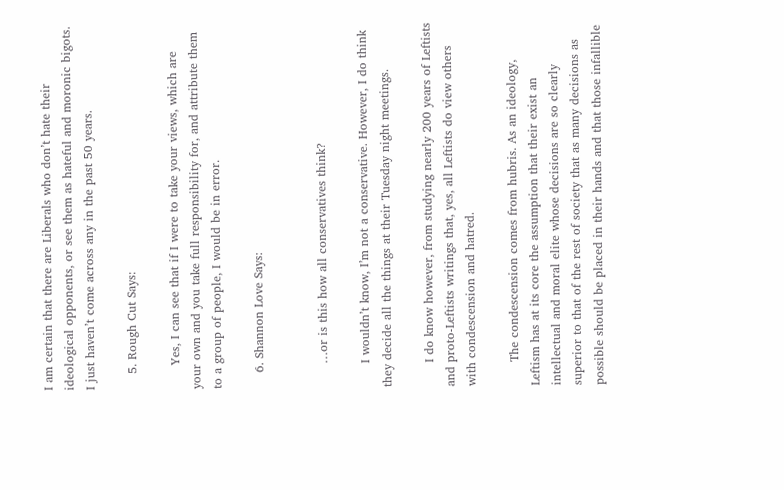I am certain that there are Liberals who don’t hate their ideological opponents, or see them as hateful and moronic bigots. I just haven’t come across any in the past 50 years.

    5. Rough Cut Says:

      Yes, I can see that if I were to take your views, which are your own and you take full responsibility for, and attribute them to a group of people, I would be in error.

    6. Shannon Love Says:


      …or is this how all conservatives think?

      I wouldn’t know, I’m not a conservative. However, I do think they decide all the things at their Tuesday night meetings.

      I do know however, from studying nearly 200 years of Leftists and proto-Leftists writings that, yes, all Leftists do view others with condescension and hatred.

      The condescension comes from hubris. As an ideology, Leftism has at its core the assumption that their exist an intellectual and moral elite whose decisions are so clearly superior to that of the rest of society that as many decisions as possible should be placed in their hands and that those infallible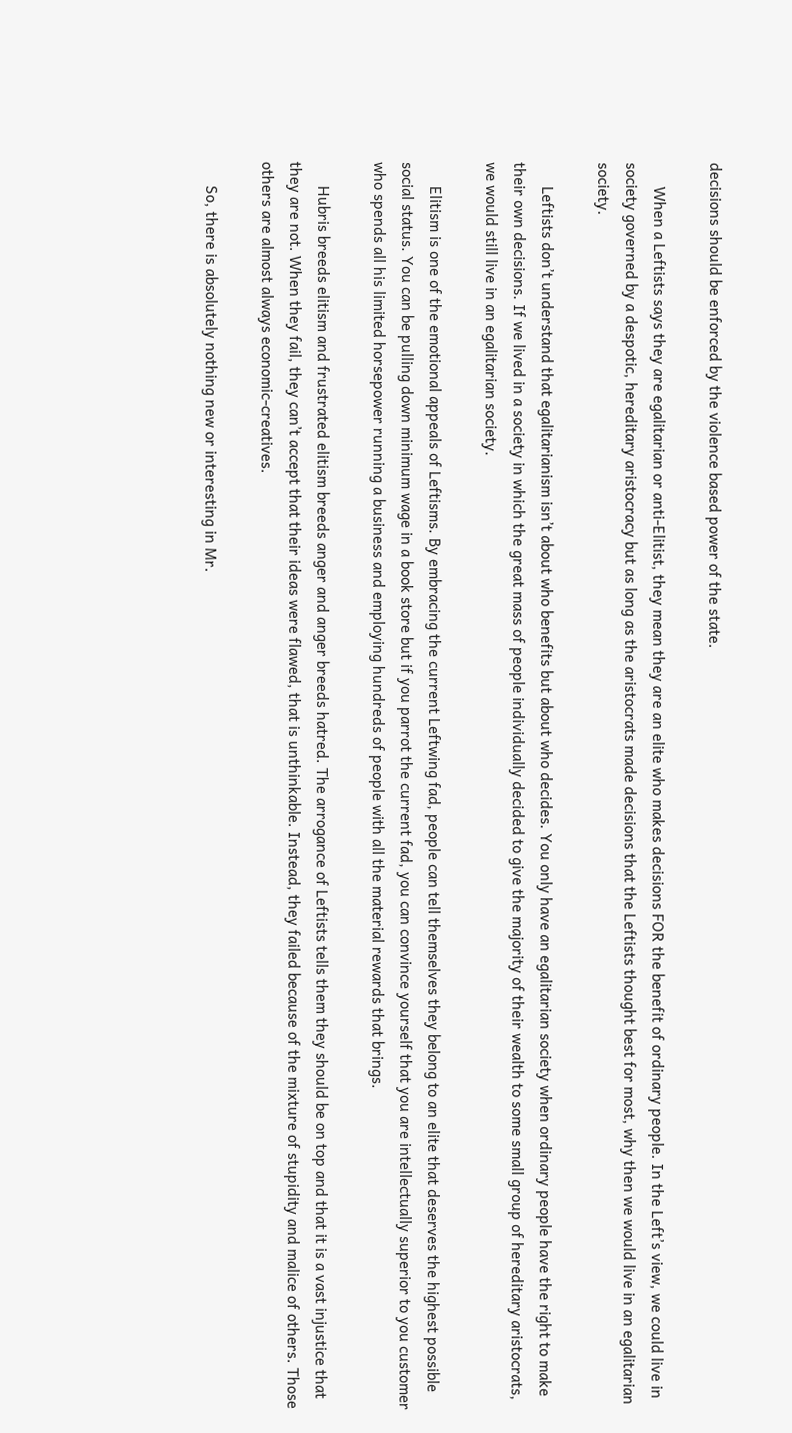decisions should be enforced by the violence based power of the state.

      When a Leftists says they are egalitarian or anti-Elitist, they mean they are an elite who makes decisions FOR the benefit of ordinary people. In the Left’s view, we could live in society governed by a despotic, hereditary aristocracy but as long as the aristocrats made decisions that the Leftists thought best for most, why then we would live in an egalitarian society.

      Leftists don’t understand that egalitarianism isn’t about who benefits but about who decides. You only have an egalitarian society when ordinary people have the right to make their own decisions. If we lived in a society in which the great mass of people individually decided to give the majority of their wealth to some small group of hereditary aristocrats, we would still live in an egalitarian society.

      Elitism is one of the emotional appeals of Leftisms. By embracing the current Leftwing fad, people can tell themselves they belong to an elite that deserves the highest possible social status. You can be pulling down minimum wage in a book store but if you parrot the current fad, you can convince yourself that you are intellectually superior to you customer who spends all his limited horsepower running a business and employing hundreds of people with all the material rewards that brings.

      Hubris breeds elitism and frustrated elitism breeds anger and anger breeds hatred. The arrogance of Leftists tells them they should be on top and that it is a vast injustice that they are not. When they fail, they can’t accept that their ideas were flawed, that is unthinkable. Instead, they failed because of the mixture of stupidity and malice of others. Those others are almost always economic-creatives.

      So, there is absolutely nothing new or interesting in Mr.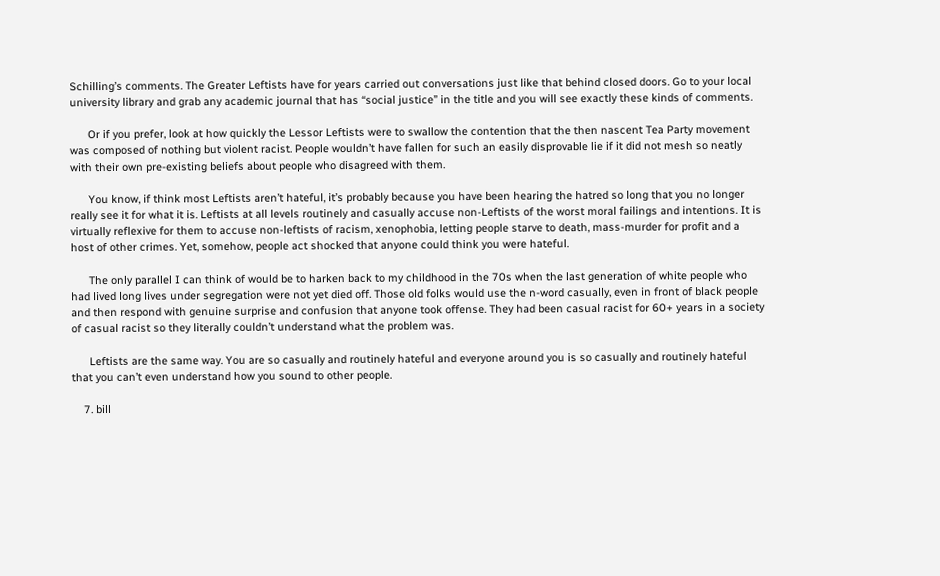Schilling’s comments. The Greater Leftists have for years carried out conversations just like that behind closed doors. Go to your local university library and grab any academic journal that has “social justice” in the title and you will see exactly these kinds of comments.

      Or if you prefer, look at how quickly the Lessor Leftists were to swallow the contention that the then nascent Tea Party movement was composed of nothing but violent racist. People wouldn’t have fallen for such an easily disprovable lie if it did not mesh so neatly with their own pre-existing beliefs about people who disagreed with them.

      You know, if think most Leftists aren’t hateful, it’s probably because you have been hearing the hatred so long that you no longer really see it for what it is. Leftists at all levels routinely and casually accuse non-Leftists of the worst moral failings and intentions. It is virtually reflexive for them to accuse non-leftists of racism, xenophobia, letting people starve to death, mass-murder for profit and a host of other crimes. Yet, somehow, people act shocked that anyone could think you were hateful.

      The only parallel I can think of would be to harken back to my childhood in the 70s when the last generation of white people who had lived long lives under segregation were not yet died off. Those old folks would use the n-word casually, even in front of black people and then respond with genuine surprise and confusion that anyone took offense. They had been casual racist for 60+ years in a society of casual racist so they literally couldn’t understand what the problem was.

      Leftists are the same way. You are so casually and routinely hateful and everyone around you is so casually and routinely hateful that you can’t even understand how you sound to other people.

    7. bill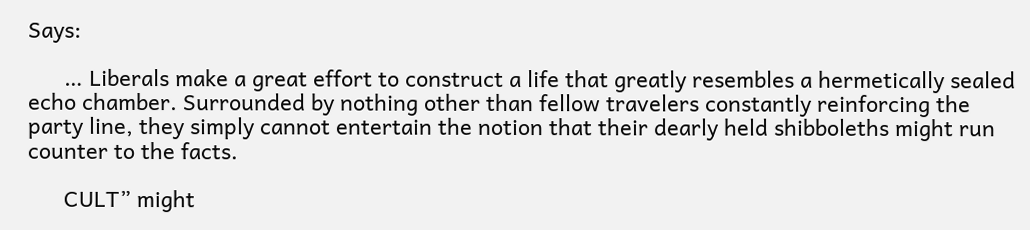Says:

      … Liberals make a great effort to construct a life that greatly resembles a hermetically sealed echo chamber. Surrounded by nothing other than fellow travelers constantly reinforcing the party line, they simply cannot entertain the notion that their dearly held shibboleths might run counter to the facts.

      CULT” might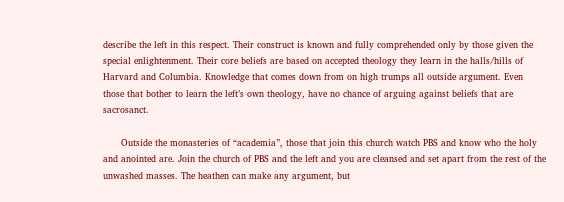describe the left in this respect. Their construct is known and fully comprehended only by those given the special enlightenment. Their core beliefs are based on accepted theology they learn in the halls/hills of Harvard and Columbia. Knowledge that comes down from on high trumps all outside argument. Even those that bother to learn the left’s own theology, have no chance of arguing against beliefs that are sacrosanct.

      Outside the monasteries of “academia”, those that join this church watch PBS and know who the holy and anointed are. Join the church of PBS and the left and you are cleansed and set apart from the rest of the unwashed masses. The heathen can make any argument, but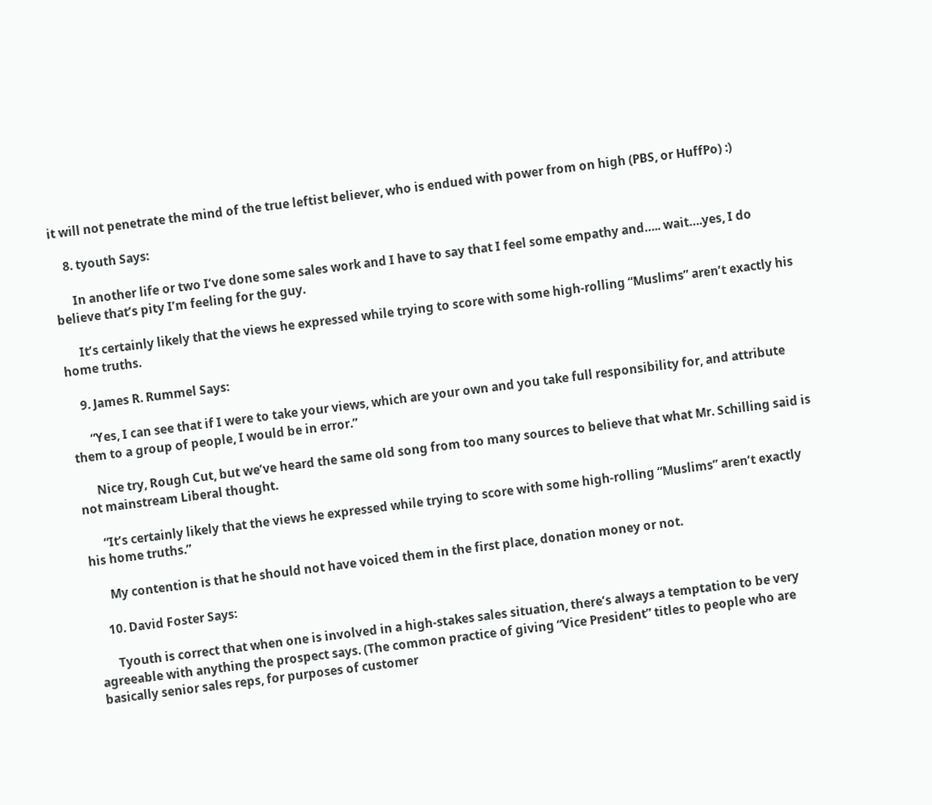it will not penetrate the mind of the true leftist believer, who is endued with power from on high (PBS, or HuffPo) :)

    8. tyouth Says:

      In another life or two I’ve done some sales work and I have to say that I feel some empathy and….. wait….yes, I do believe that’s pity I’m feeling for the guy.

      It’s certainly likely that the views he expressed while trying to score with some high-rolling “Muslims” aren’t exactly his home truths.

    9. James R. Rummel Says:

      “Yes, I can see that if I were to take your views, which are your own and you take full responsibility for, and attribute them to a group of people, I would be in error.”

      Nice try, Rough Cut, but we’ve heard the same old song from too many sources to believe that what Mr. Schilling said is not mainstream Liberal thought.

      “It’s certainly likely that the views he expressed while trying to score with some high-rolling “Muslims” aren’t exactly his home truths.”

      My contention is that he should not have voiced them in the first place, donation money or not.

    10. David Foster Says:

      Tyouth is correct that when one is involved in a high-stakes sales situation, there’s always a temptation to be very agreeable with anything the prospect says. (The common practice of giving “Vice President” titles to people who are basically senior sales reps, for purposes of customer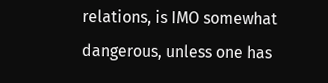relations, is IMO somewhat dangerous, unless one has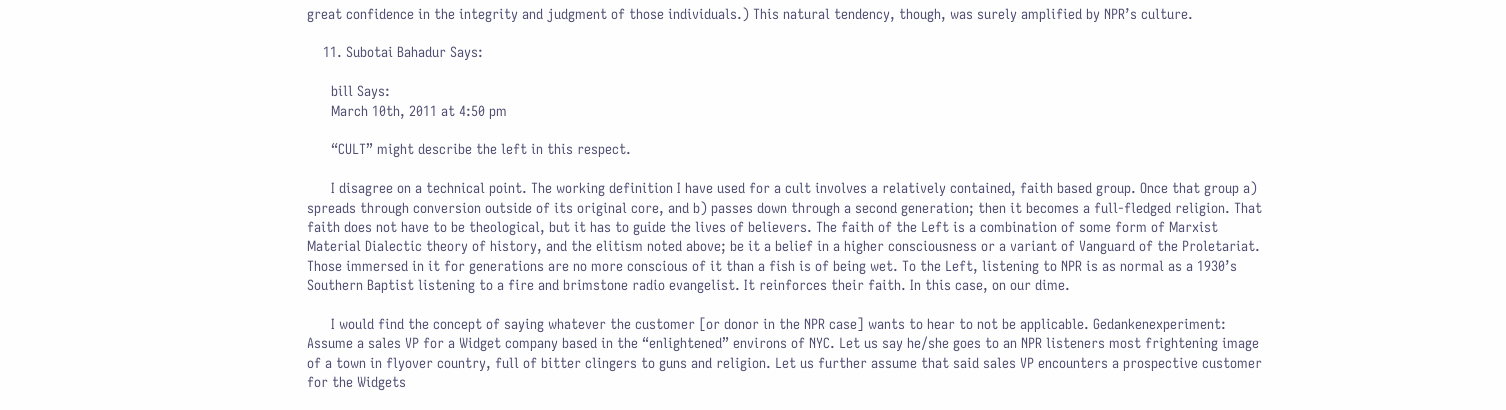great confidence in the integrity and judgment of those individuals.) This natural tendency, though, was surely amplified by NPR’s culture.

    11. Subotai Bahadur Says:

      bill Says:
      March 10th, 2011 at 4:50 pm

      “CULT” might describe the left in this respect.

      I disagree on a technical point. The working definition I have used for a cult involves a relatively contained, faith based group. Once that group a) spreads through conversion outside of its original core, and b) passes down through a second generation; then it becomes a full-fledged religion. That faith does not have to be theological, but it has to guide the lives of believers. The faith of the Left is a combination of some form of Marxist Material Dialectic theory of history, and the elitism noted above; be it a belief in a higher consciousness or a variant of Vanguard of the Proletariat. Those immersed in it for generations are no more conscious of it than a fish is of being wet. To the Left, listening to NPR is as normal as a 1930’s Southern Baptist listening to a fire and brimstone radio evangelist. It reinforces their faith. In this case, on our dime.

      I would find the concept of saying whatever the customer [or donor in the NPR case] wants to hear to not be applicable. Gedankenexperiment: Assume a sales VP for a Widget company based in the “enlightened” environs of NYC. Let us say he/she goes to an NPR listeners most frightening image of a town in flyover country, full of bitter clingers to guns and religion. Let us further assume that said sales VP encounters a prospective customer for the Widgets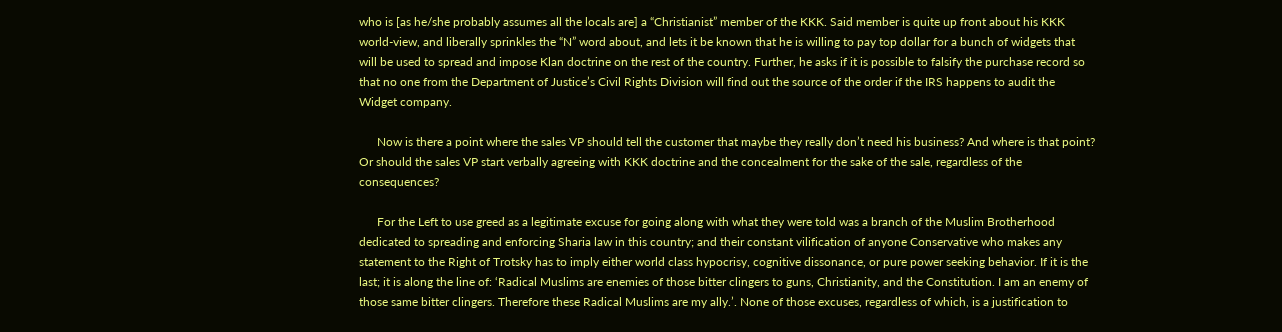who is [as he/she probably assumes all the locals are] a “Christianist” member of the KKK. Said member is quite up front about his KKK world-view, and liberally sprinkles the “N” word about, and lets it be known that he is willing to pay top dollar for a bunch of widgets that will be used to spread and impose Klan doctrine on the rest of the country. Further, he asks if it is possible to falsify the purchase record so that no one from the Department of Justice’s Civil Rights Division will find out the source of the order if the IRS happens to audit the Widget company.

      Now is there a point where the sales VP should tell the customer that maybe they really don’t need his business? And where is that point? Or should the sales VP start verbally agreeing with KKK doctrine and the concealment for the sake of the sale, regardless of the consequences?

      For the Left to use greed as a legitimate excuse for going along with what they were told was a branch of the Muslim Brotherhood dedicated to spreading and enforcing Sharia law in this country; and their constant vilification of anyone Conservative who makes any statement to the Right of Trotsky has to imply either world class hypocrisy, cognitive dissonance, or pure power seeking behavior. If it is the last; it is along the line of: ‘Radical Muslims are enemies of those bitter clingers to guns, Christianity, and the Constitution. I am an enemy of those same bitter clingers. Therefore these Radical Muslims are my ally.’. None of those excuses, regardless of which, is a justification to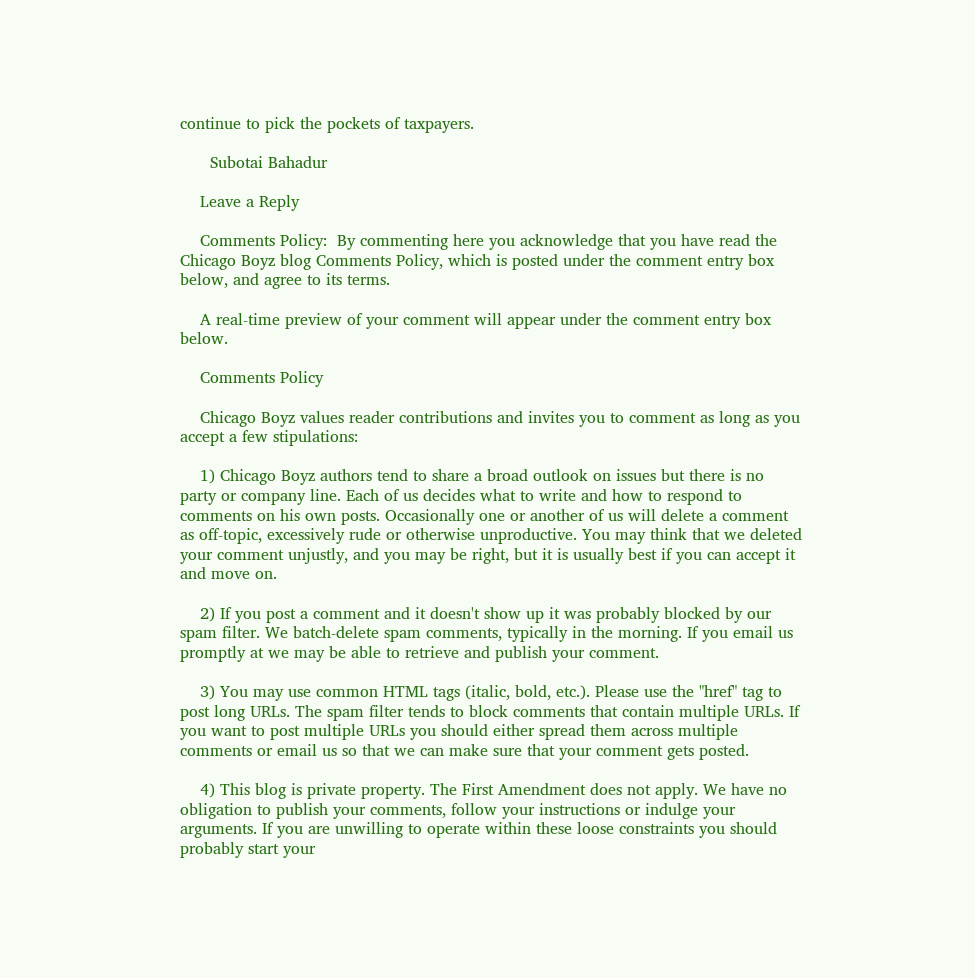continue to pick the pockets of taxpayers.

      Subotai Bahadur

    Leave a Reply

    Comments Policy:  By commenting here you acknowledge that you have read the Chicago Boyz blog Comments Policy, which is posted under the comment entry box below, and agree to its terms.

    A real-time preview of your comment will appear under the comment entry box below.

    Comments Policy

    Chicago Boyz values reader contributions and invites you to comment as long as you accept a few stipulations:

    1) Chicago Boyz authors tend to share a broad outlook on issues but there is no party or company line. Each of us decides what to write and how to respond to comments on his own posts. Occasionally one or another of us will delete a comment as off-topic, excessively rude or otherwise unproductive. You may think that we deleted your comment unjustly, and you may be right, but it is usually best if you can accept it and move on.

    2) If you post a comment and it doesn't show up it was probably blocked by our spam filter. We batch-delete spam comments, typically in the morning. If you email us promptly at we may be able to retrieve and publish your comment.

    3) You may use common HTML tags (italic, bold, etc.). Please use the "href" tag to post long URLs. The spam filter tends to block comments that contain multiple URLs. If you want to post multiple URLs you should either spread them across multiple comments or email us so that we can make sure that your comment gets posted.

    4) This blog is private property. The First Amendment does not apply. We have no obligation to publish your comments, follow your instructions or indulge your arguments. If you are unwilling to operate within these loose constraints you should probably start your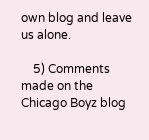own blog and leave us alone.

    5) Comments made on the Chicago Boyz blog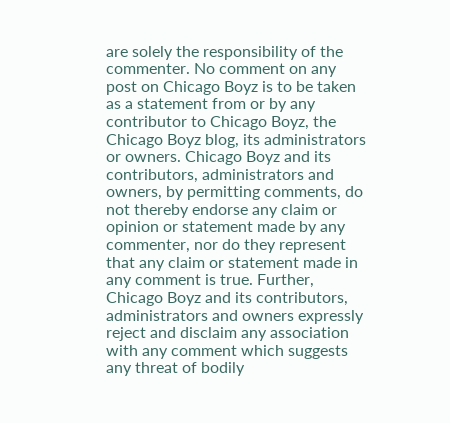are solely the responsibility of the commenter. No comment on any post on Chicago Boyz is to be taken as a statement from or by any contributor to Chicago Boyz, the Chicago Boyz blog, its administrators or owners. Chicago Boyz and its contributors, administrators and owners, by permitting comments, do not thereby endorse any claim or opinion or statement made by any commenter, nor do they represent that any claim or statement made in any comment is true. Further, Chicago Boyz and its contributors, administrators and owners expressly reject and disclaim any association with any comment which suggests any threat of bodily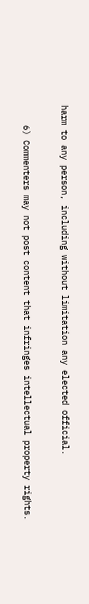harm to any person, including without limitation any elected official.

    6) Commenters may not post content that infringes intellectual property rights.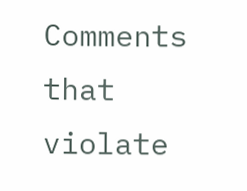Comments that violate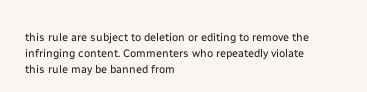this rule are subject to deletion or editing to remove the infringing content. Commenters who repeatedly violate this rule may be banned from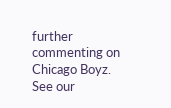further commenting on Chicago Boyz. See our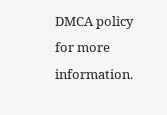DMCA policy for more information.